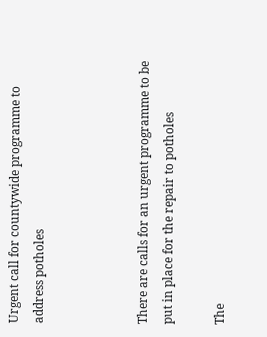Urgent call for countywide programme to address potholes



There are calls for an urgent programme to be put in place for the repair to potholes

The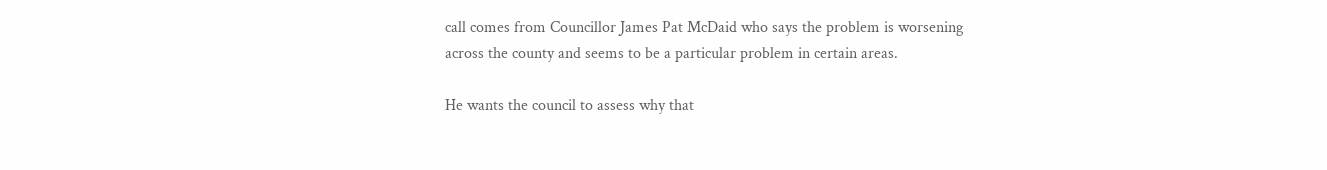call comes from Councillor James Pat McDaid who says the problem is worsening across the county and seems to be a particular problem in certain areas.

He wants the council to assess why that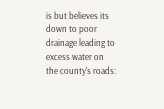is but believes its down to poor drainage leading to excess water on the county's roads: